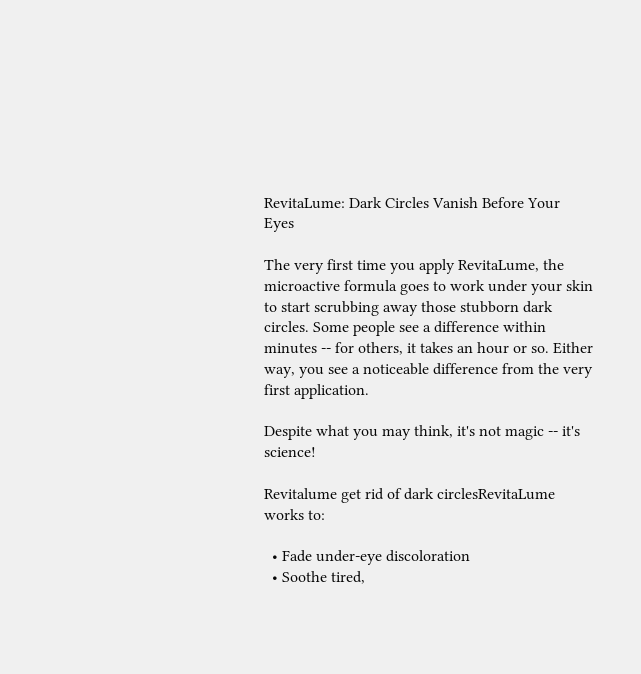RevitaLume: Dark Circles Vanish Before Your Eyes

The very first time you apply RevitaLume, the microactive formula goes to work under your skin to start scrubbing away those stubborn dark circles. Some people see a difference within minutes -- for others, it takes an hour or so. Either way, you see a noticeable difference from the very first application.

Despite what you may think, it's not magic -- it's science!

Revitalume get rid of dark circlesRevitaLume works to:

  • Fade under-eye discoloration
  • Soothe tired,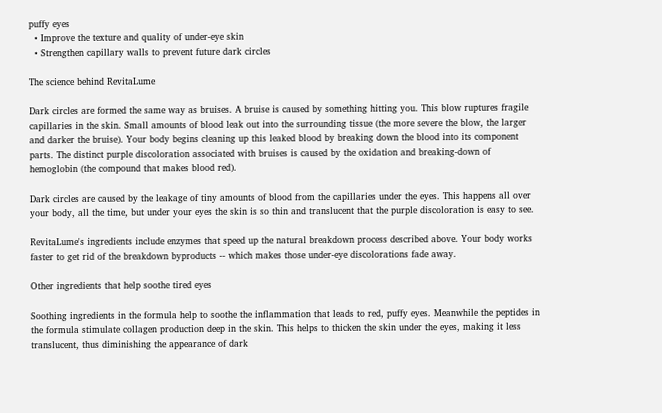puffy eyes
  • Improve the texture and quality of under-eye skin
  • Strengthen capillary walls to prevent future dark circles

The science behind RevitaLume

Dark circles are formed the same way as bruises. A bruise is caused by something hitting you. This blow ruptures fragile capillaries in the skin. Small amounts of blood leak out into the surrounding tissue (the more severe the blow, the larger and darker the bruise). Your body begins cleaning up this leaked blood by breaking down the blood into its component parts. The distinct purple discoloration associated with bruises is caused by the oxidation and breaking-down of hemoglobin (the compound that makes blood red).

Dark circles are caused by the leakage of tiny amounts of blood from the capillaries under the eyes. This happens all over your body, all the time, but under your eyes the skin is so thin and translucent that the purple discoloration is easy to see.

RevitaLume's ingredients include enzymes that speed up the natural breakdown process described above. Your body works faster to get rid of the breakdown byproducts -- which makes those under-eye discolorations fade away.

Other ingredients that help soothe tired eyes

Soothing ingredients in the formula help to soothe the inflammation that leads to red, puffy eyes. Meanwhile the peptides in the formula stimulate collagen production deep in the skin. This helps to thicken the skin under the eyes, making it less translucent, thus diminishing the appearance of dark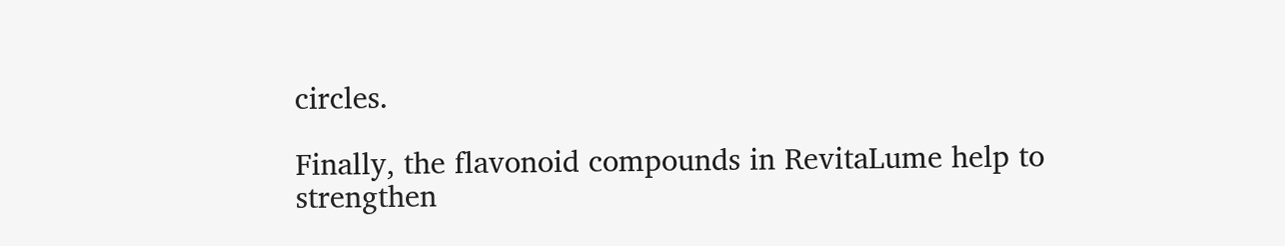circles.

Finally, the flavonoid compounds in RevitaLume help to strengthen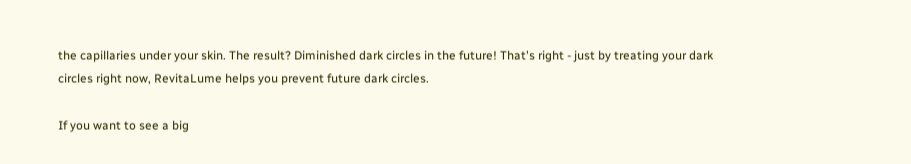the capillaries under your skin. The result? Diminished dark circles in the future! That's right - just by treating your dark circles right now, RevitaLume helps you prevent future dark circles.

If you want to see a big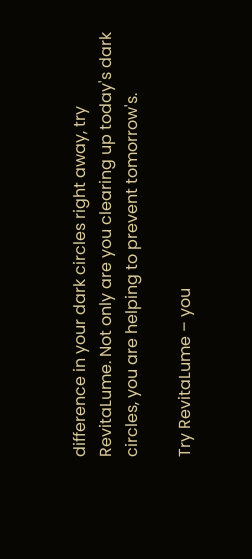difference in your dark circles right away, try RevitaLume. Not only are you clearing up today's dark circles, you are helping to prevent tomorrow's.

Try RevitaLume – you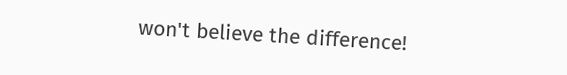won't believe the difference!